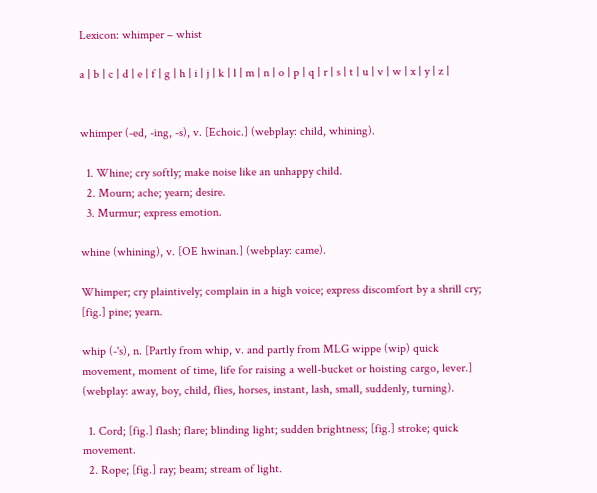Lexicon: whimper – whist

a | b | c | d | e | f | g | h | i | j | k | l | m | n | o | p | q | r | s | t | u | v | w | x | y | z |


whimper (-ed, -ing, -s), v. [Echoic.] (webplay: child, whining).

  1. Whine; cry softly; make noise like an unhappy child.
  2. Mourn; ache; yearn; desire.
  3. Murmur; express emotion.

whine (whining), v. [OE hwinan.] (webplay: came).

Whimper; cry plaintively; complain in a high voice; express discomfort by a shrill cry; [fig.] pine; yearn.

whip (-'s), n. [Partly from whip, v. and partly from MLG wippe (wip) quick movement, moment of time, life for raising a well-bucket or hoisting cargo, lever.] (webplay: away, boy, child, flies, horses, instant, lash, small, suddenly, turning).

  1. Cord; [fig.] flash; flare; blinding light; sudden brightness; [fig.] stroke; quick movement.
  2. Rope; [fig.] ray; beam; stream of light.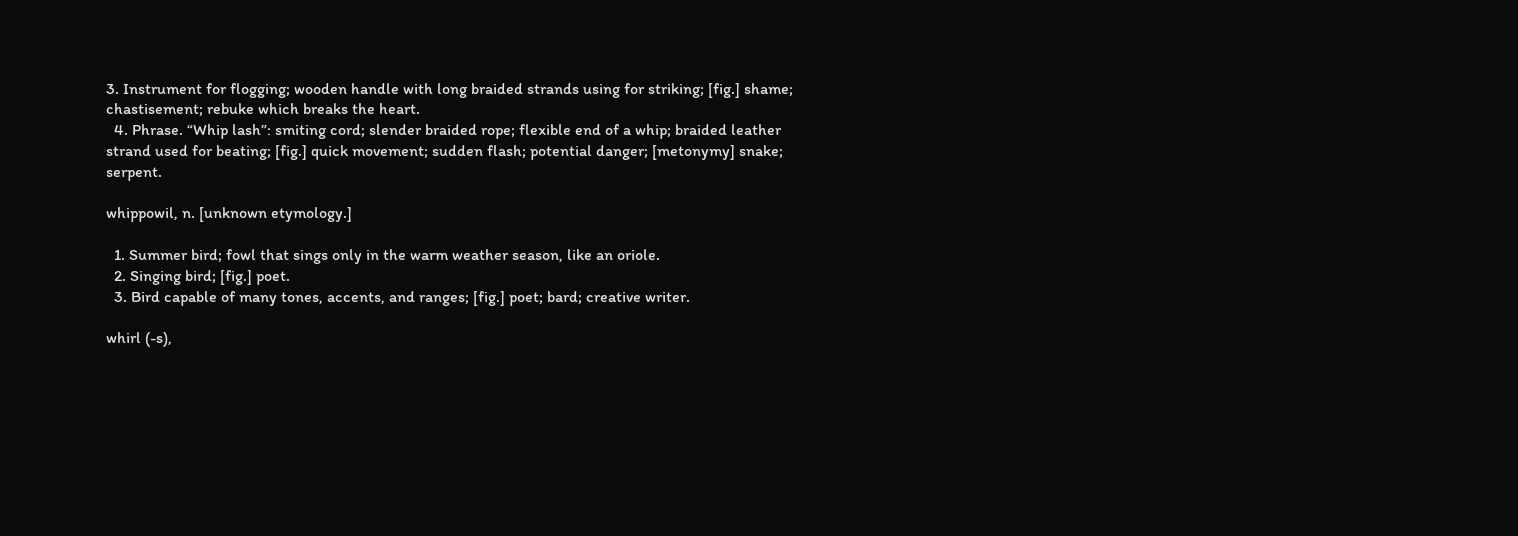3. Instrument for flogging; wooden handle with long braided strands using for striking; [fig.] shame; chastisement; rebuke which breaks the heart.
  4. Phrase. “Whip lash”: smiting cord; slender braided rope; flexible end of a whip; braided leather strand used for beating; [fig.] quick movement; sudden flash; potential danger; [metonymy] snake; serpent.

whippowil, n. [unknown etymology.]

  1. Summer bird; fowl that sings only in the warm weather season, like an oriole.
  2. Singing bird; [fig.] poet.
  3. Bird capable of many tones, accents, and ranges; [fig.] poet; bard; creative writer.

whirl (-s),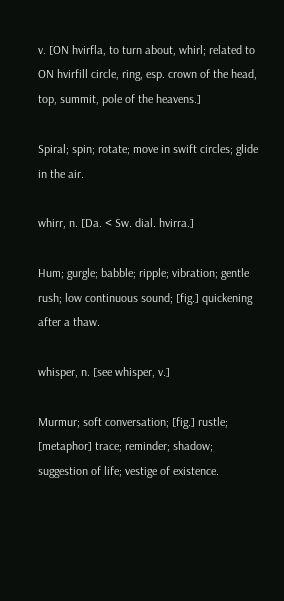v. [ON hvirfla, to turn about, whirl; related to ON hvirfill circle, ring, esp. crown of the head, top, summit, pole of the heavens.]

Spiral; spin; rotate; move in swift circles; glide in the air.

whirr, n. [Da. < Sw. dial. hvirra.]

Hum; gurgle; babble; ripple; vibration; gentle rush; low continuous sound; [fig.] quickening after a thaw.

whisper, n. [see whisper, v.]

Murmur; soft conversation; [fig.] rustle; [metaphor] trace; reminder; shadow; suggestion of life; vestige of existence.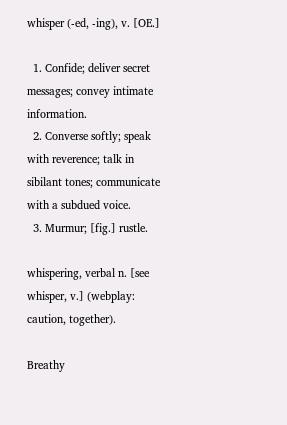whisper (-ed, -ing), v. [OE.]

  1. Confide; deliver secret messages; convey intimate information.
  2. Converse softly; speak with reverence; talk in sibilant tones; communicate with a subdued voice.
  3. Murmur; [fig.] rustle.

whispering, verbal n. [see whisper, v.] (webplay: caution, together).

Breathy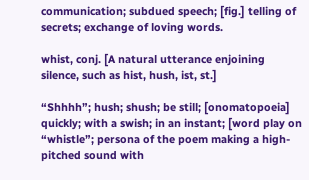communication; subdued speech; [fig.] telling of secrets; exchange of loving words.

whist, conj. [A natural utterance enjoining silence, such as hist, hush, ist, st.]

“Shhhh”; hush; shush; be still; [onomatopoeia] quickly; with a swish; in an instant; [word play on “whistle”; persona of the poem making a high-pitched sound with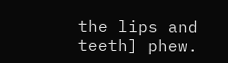the lips and teeth] phew.